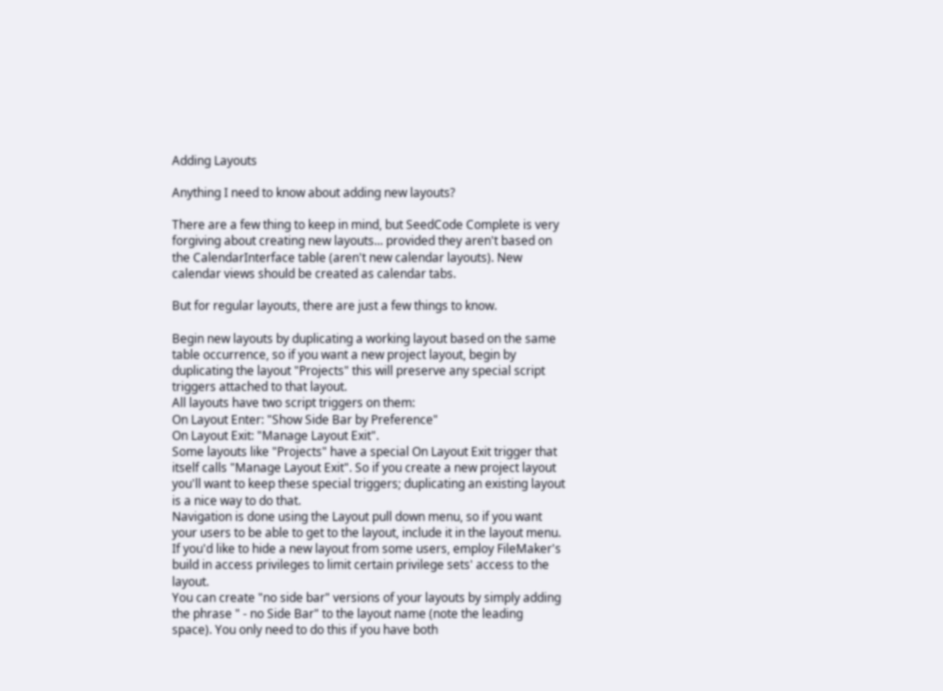Adding Layouts

Anything I need to know about adding new layouts?

There are a few thing to keep in mind, but SeedCode Complete is very forgiving about creating new layouts... provided they aren't based on the CalendarInterface table (aren't new calendar layouts). New calendar views should be created as calendar tabs.

But for regular layouts, there are just a few things to know.

Begin new layouts by duplicating a working layout based on the same table occurrence, so if you want a new project layout, begin by duplicating the layout "Projects" this will preserve any special script triggers attached to that layout.
All layouts have two script triggers on them:
On Layout Enter: "Show Side Bar by Preference"
On Layout Exit: "Manage Layout Exit".
Some layouts like "Projects" have a special On Layout Exit trigger that itself calls "Manage Layout Exit". So if you create a new project layout you'll want to keep these special triggers; duplicating an existing layout is a nice way to do that.
Navigation is done using the Layout pull down menu, so if you want your users to be able to get to the layout, include it in the layout menu.
If you'd like to hide a new layout from some users, employ FileMaker's build in access privileges to limit certain privilege sets' access to the layout.
You can create "no side bar" versions of your layouts by simply adding the phrase " - no Side Bar" to the layout name (note the leading space). You only need to do this if you have both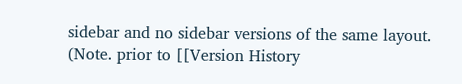sidebar and no sidebar versions of the same layout. (Note. prior to [[Version History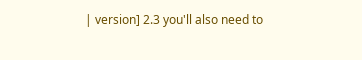| version] 2.3 you'll also need to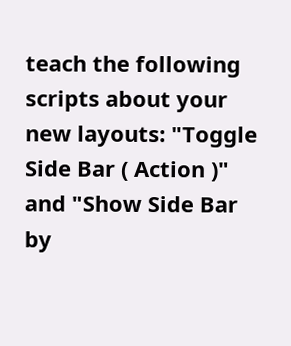teach the following scripts about your new layouts: "Toggle Side Bar ( Action )" and "Show Side Bar by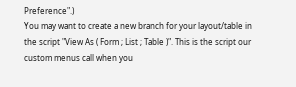Preference".)
You may want to create a new branch for your layout/table in the script "View As ( Form ; List ; Table )". This is the script our custom menus call when you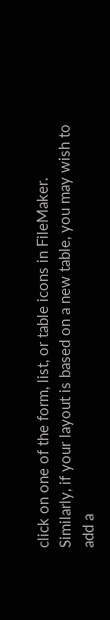click on one of the form, list, or table icons in FileMaker.
Similarly, if your layout is based on a new table, you may wish to add a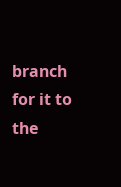branch for it to the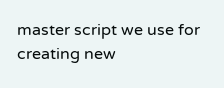master script we use for creating new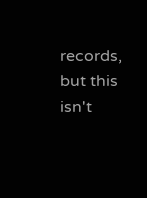records, but this isn't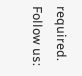required.
Follow us: